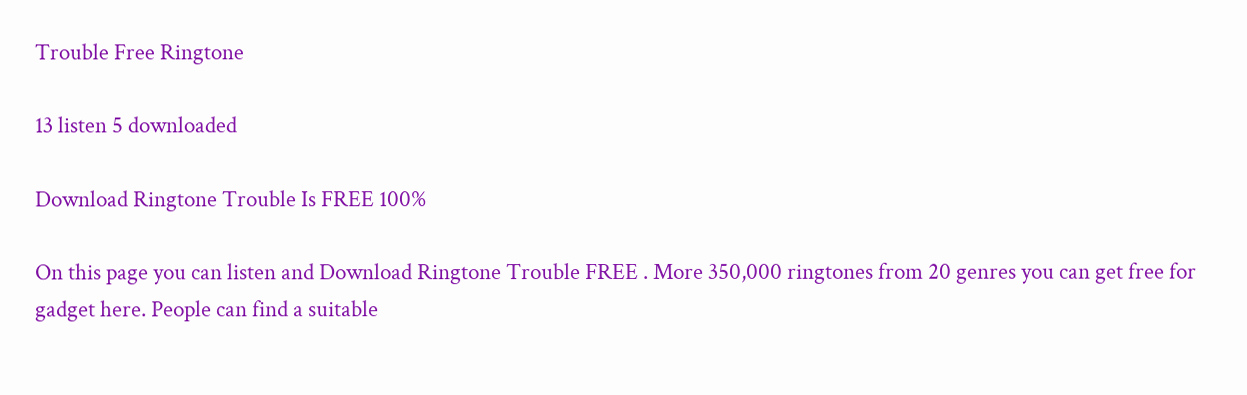Trouble Free Ringtone

13 listen 5 downloaded

Download Ringtone Trouble Is FREE 100%

On this page you can listen and Download Ringtone Trouble FREE . More 350,000 ringtones from 20 genres you can get free for gadget here. People can find a suitable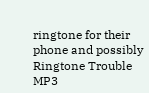ringtone for their phone and possibly Ringtone Trouble MP3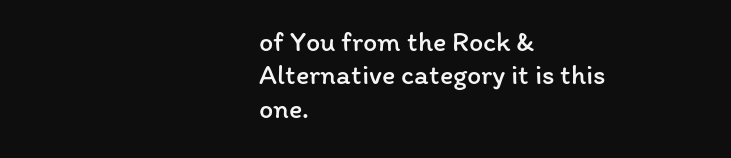of You from the Rock & Alternative category it is this one.